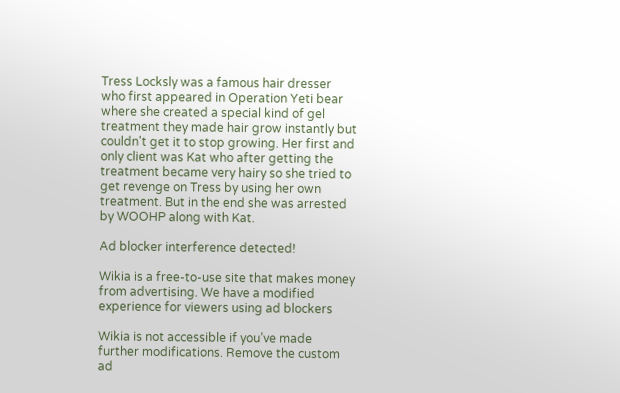Tress Locksly was a famous hair dresser who first appeared in Operation Yeti bear where she created a special kind of gel treatment they made hair grow instantly but couldn't get it to stop growing. Her first and only client was Kat who after getting the treatment became very hairy so she tried to get revenge on Tress by using her own treatment. But in the end she was arrested by WOOHP along with Kat.

Ad blocker interference detected!

Wikia is a free-to-use site that makes money from advertising. We have a modified experience for viewers using ad blockers

Wikia is not accessible if you’ve made further modifications. Remove the custom ad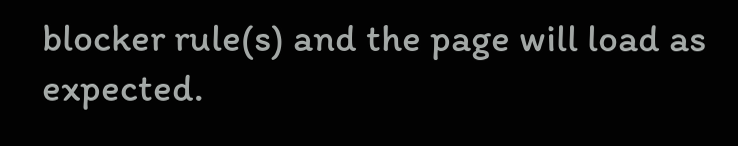blocker rule(s) and the page will load as expected.